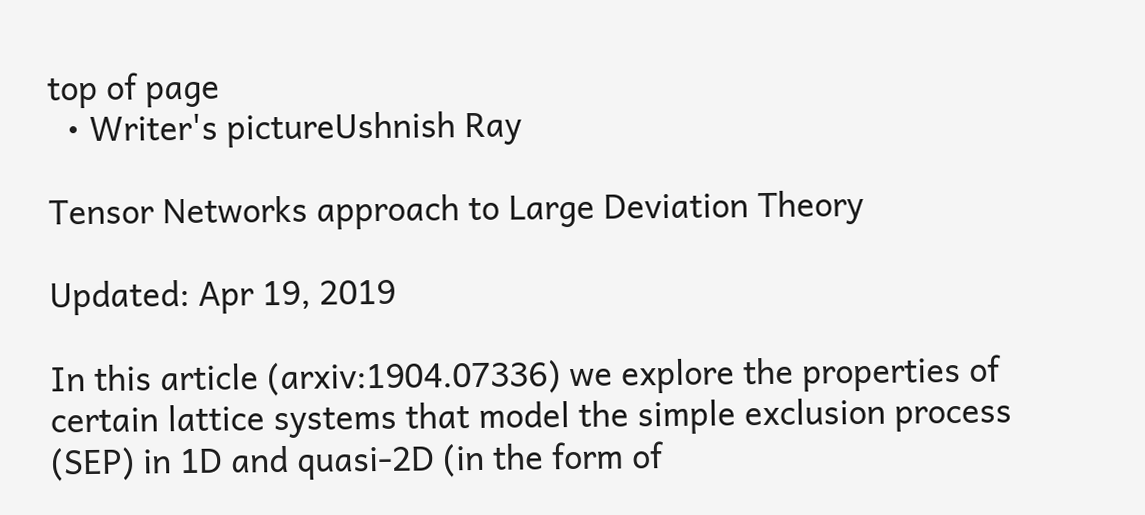top of page
  • Writer's pictureUshnish Ray

Tensor Networks approach to Large Deviation Theory

Updated: Apr 19, 2019

In this article (arxiv:1904.07336) we explore the properties of certain lattice systems that model the simple exclusion process (SEP) in 1D and quasi-2D (in the form of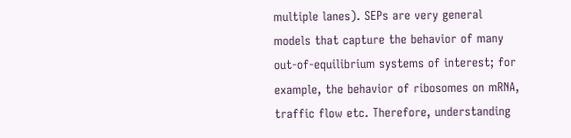multiple lanes). SEPs are very general models that capture the behavior of many out-of-equilibrium systems of interest; for example, the behavior of ribosomes on mRNA, traffic flow etc. Therefore, understanding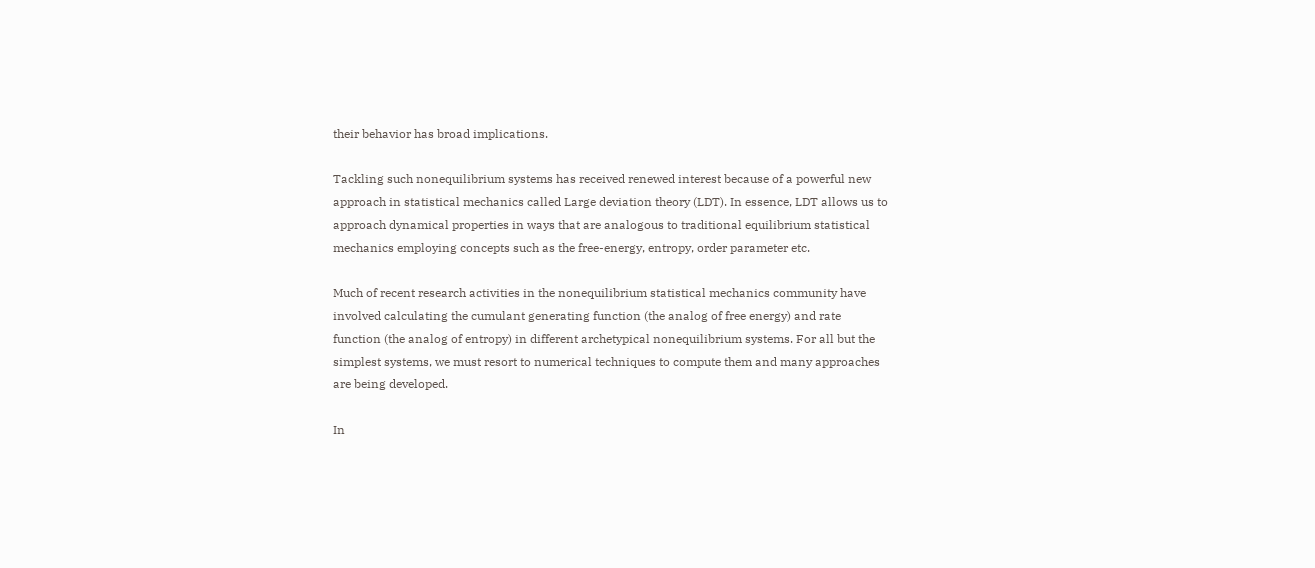their behavior has broad implications.

Tackling such nonequilibrium systems has received renewed interest because of a powerful new approach in statistical mechanics called Large deviation theory (LDT). In essence, LDT allows us to approach dynamical properties in ways that are analogous to traditional equilibrium statistical mechanics employing concepts such as the free-energy, entropy, order parameter etc.

Much of recent research activities in the nonequilibrium statistical mechanics community have involved calculating the cumulant generating function (the analog of free energy) and rate function (the analog of entropy) in different archetypical nonequilibrium systems. For all but the simplest systems, we must resort to numerical techniques to compute them and many approaches are being developed.

In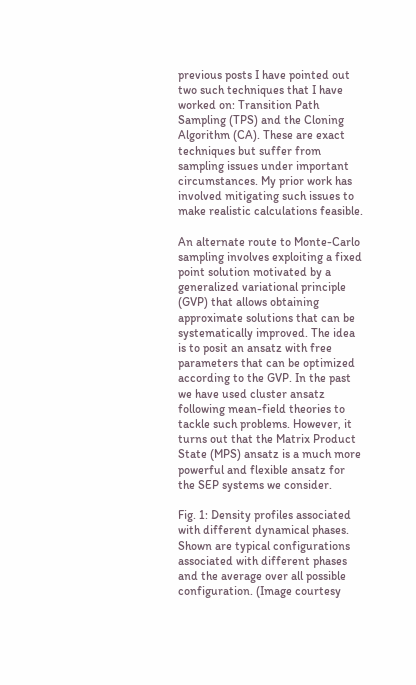previous posts I have pointed out two such techniques that I have worked on: Transition Path Sampling (TPS) and the Cloning Algorithm (CA). These are exact techniques but suffer from sampling issues under important circumstances. My prior work has involved mitigating such issues to make realistic calculations feasible.

An alternate route to Monte-Carlo sampling involves exploiting a fixed point solution motivated by a generalized variational principle (GVP) that allows obtaining approximate solutions that can be systematically improved. The idea is to posit an ansatz with free parameters that can be optimized according to the GVP. In the past we have used cluster ansatz following mean-field theories to tackle such problems. However, it turns out that the Matrix Product State (MPS) ansatz is a much more powerful and flexible ansatz for the SEP systems we consider.

Fig. 1: Density profiles associated with different dynamical phases. Shown are typical configurations associated with different phases and the average over all possible configuration. (Image courtesy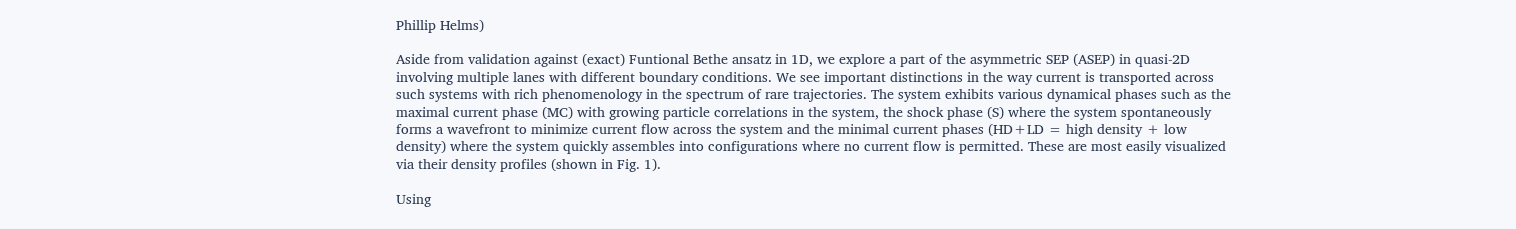Phillip Helms)

Aside from validation against (exact) Funtional Bethe ansatz in 1D, we explore a part of the asymmetric SEP (ASEP) in quasi-2D involving multiple lanes with different boundary conditions. We see important distinctions in the way current is transported across such systems with rich phenomenology in the spectrum of rare trajectories. The system exhibits various dynamical phases such as the maximal current phase (MC) with growing particle correlations in the system, the shock phase (S) where the system spontaneously forms a wavefront to minimize current flow across the system and the minimal current phases (HD+LD = high density + low density) where the system quickly assembles into configurations where no current flow is permitted. These are most easily visualized via their density profiles (shown in Fig. 1).

Using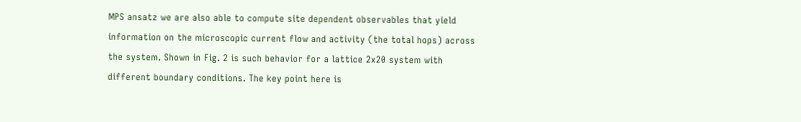MPS ansatz we are also able to compute site dependent observables that yield information on the microscopic current flow and activity (the total hops) across the system. Shown in Fig. 2 is such behavior for a lattice 2x20 system with different boundary conditions. The key point here is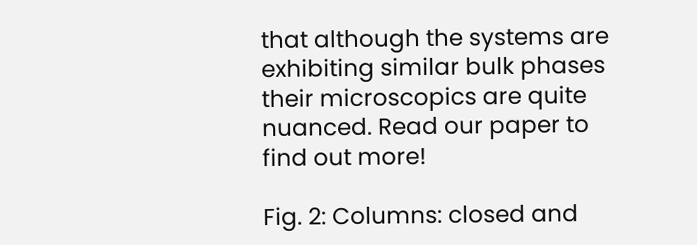that although the systems are exhibiting similar bulk phases their microscopics are quite nuanced. Read our paper to find out more!

Fig. 2: Columns: closed and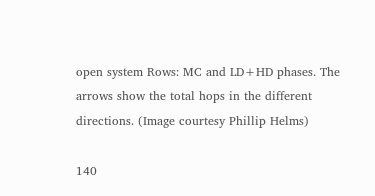open system Rows: MC and LD+HD phases. The arrows show the total hops in the different directions. (Image courtesy Phillip Helms)

140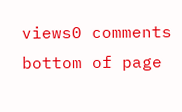views0 comments
bottom of page